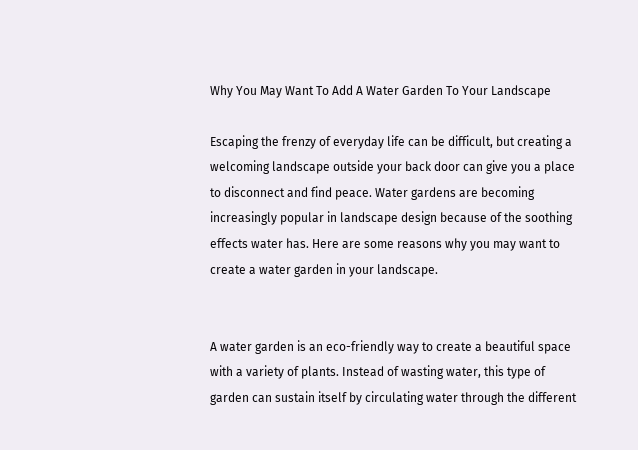Why You May Want To Add A Water Garden To Your Landscape

Escaping the frenzy of everyday life can be difficult, but creating a welcoming landscape outside your back door can give you a place to disconnect and find peace. Water gardens are becoming increasingly popular in landscape design because of the soothing effects water has. Here are some reasons why you may want to create a water garden in your landscape.


A water garden is an eco-friendly way to create a beautiful space with a variety of plants. Instead of wasting water, this type of garden can sustain itself by circulating water through the different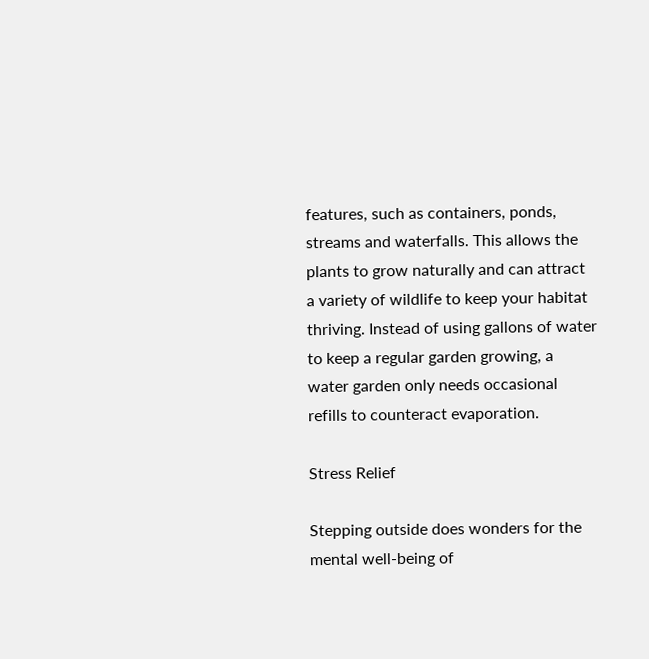features, such as containers, ponds, streams and waterfalls. This allows the plants to grow naturally and can attract a variety of wildlife to keep your habitat thriving. Instead of using gallons of water to keep a regular garden growing, a water garden only needs occasional refills to counteract evaporation.

Stress Relief

Stepping outside does wonders for the mental well-being of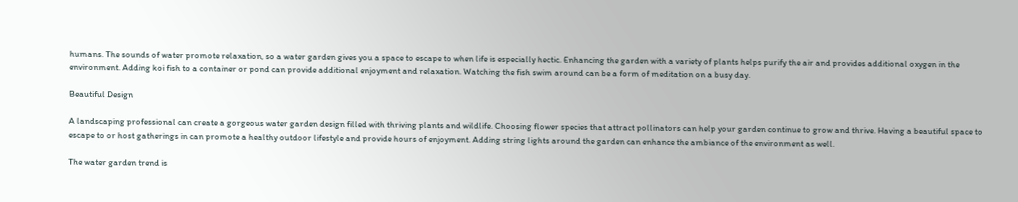humans. The sounds of water promote relaxation, so a water garden gives you a space to escape to when life is especially hectic. Enhancing the garden with a variety of plants helps purify the air and provides additional oxygen in the environment. Adding koi fish to a container or pond can provide additional enjoyment and relaxation. Watching the fish swim around can be a form of meditation on a busy day.

Beautiful Design

A landscaping professional can create a gorgeous water garden design filled with thriving plants and wildlife. Choosing flower species that attract pollinators can help your garden continue to grow and thrive. Having a beautiful space to escape to or host gatherings in can promote a healthy outdoor lifestyle and provide hours of enjoyment. Adding string lights around the garden can enhance the ambiance of the environment as well.

The water garden trend is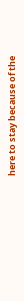here to stay because of the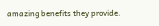amazing benefits they provide.